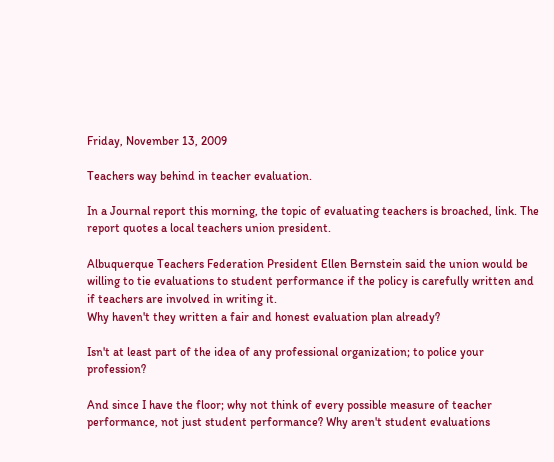Friday, November 13, 2009

Teachers way behind in teacher evaluation.

In a Journal report this morning, the topic of evaluating teachers is broached, link. The report quotes a local teachers union president.

Albuquerque Teachers Federation President Ellen Bernstein said the union would be willing to tie evaluations to student performance if the policy is carefully written and if teachers are involved in writing it.
Why haven't they written a fair and honest evaluation plan already?

Isn't at least part of the idea of any professional organization; to police your profession?

And since I have the floor; why not think of every possible measure of teacher performance, not just student performance? Why aren't student evaluations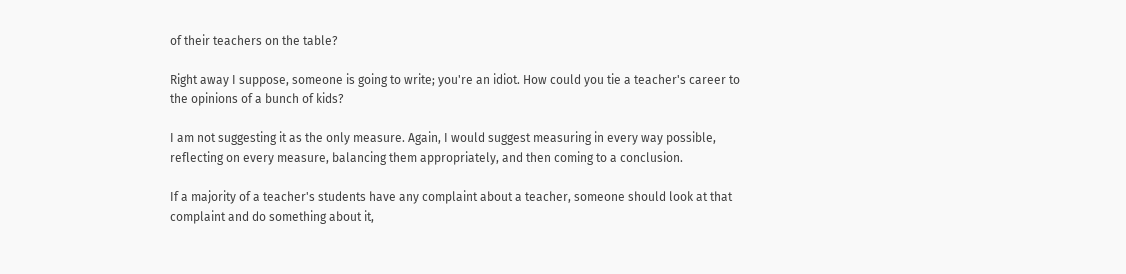of their teachers on the table?

Right away I suppose, someone is going to write; you're an idiot. How could you tie a teacher's career to the opinions of a bunch of kids?

I am not suggesting it as the only measure. Again, I would suggest measuring in every way possible, reflecting on every measure, balancing them appropriately, and then coming to a conclusion.

If a majority of a teacher's students have any complaint about a teacher, someone should look at that complaint and do something about it,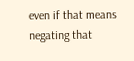even if that means negating that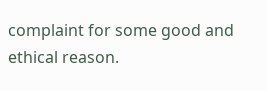complaint for some good and ethical reason.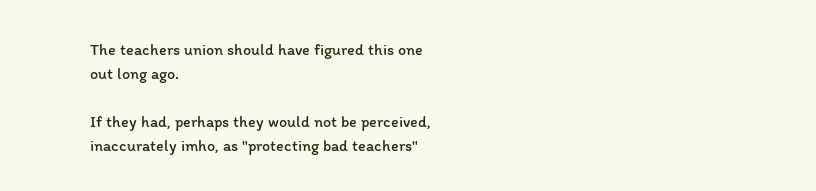The teachers union should have figured this one out long ago.

If they had, perhaps they would not be perceived, inaccurately imho, as "protecting bad teachers"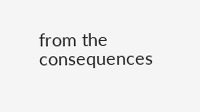from the consequences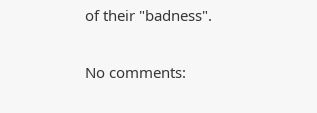of their "badness".

No comments: